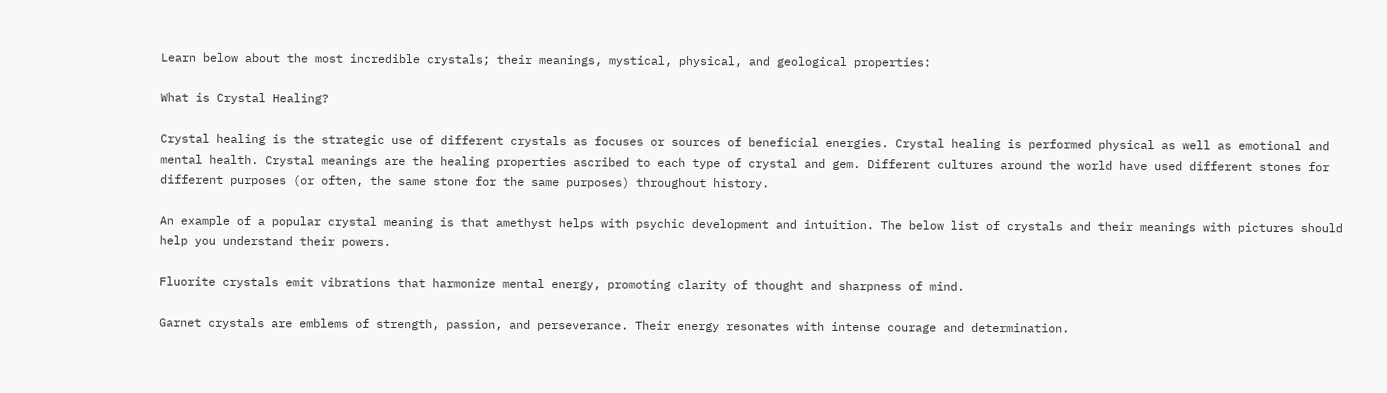Learn below about the most incredible crystals; their meanings, mystical, physical, and geological properties:

What is Crystal Healing?

Crystal healing is the strategic use of different crystals as focuses or sources of beneficial energies. Crystal healing is performed physical as well as emotional and mental health. Crystal meanings are the healing properties ascribed to each type of crystal and gem. Different cultures around the world have used different stones for different purposes (or often, the same stone for the same purposes) throughout history.

An example of a popular crystal meaning is that amethyst helps with psychic development and intuition. The below list of crystals and their meanings with pictures should help you understand their powers.

Fluorite crystals emit vibrations that harmonize mental energy, promoting clarity of thought and sharpness of mind.

Garnet crystals are emblems of strength, passion, and perseverance. Their energy resonates with intense courage and determination.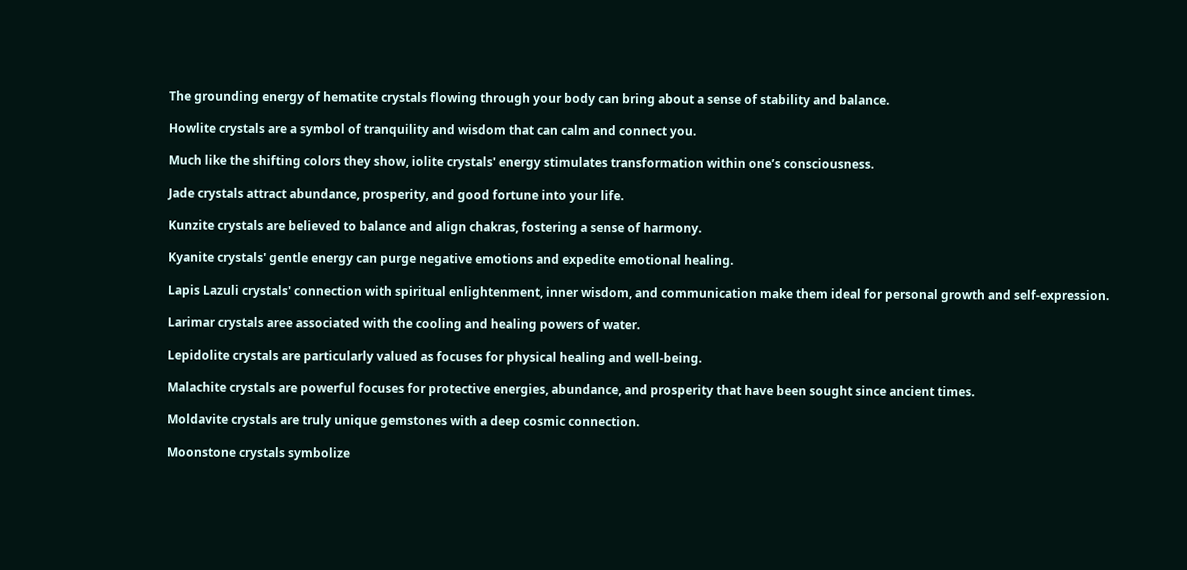The grounding energy of hematite crystals flowing through your body can bring about a sense of stability and balance.

Howlite crystals are a symbol of tranquility and wisdom that can calm and connect you.

Much like the shifting colors they show, iolite crystals' energy stimulates transformation within one’s consciousness.

Jade crystals attract abundance, prosperity, and good fortune into your life.

Kunzite crystals are believed to balance and align chakras, fostering a sense of harmony.

Kyanite crystals' gentle energy can purge negative emotions and expedite emotional healing.

Lapis Lazuli crystals' connection with spiritual enlightenment, inner wisdom, and communication make them ideal for personal growth and self-expression.

Larimar crystals aree associated with the cooling and healing powers of water.

Lepidolite crystals are particularly valued as focuses for physical healing and well-being.

Malachite crystals are powerful focuses for protective energies, abundance, and prosperity that have been sought since ancient times.

Moldavite crystals are truly unique gemstones with a deep cosmic connection.

Moonstone crystals symbolize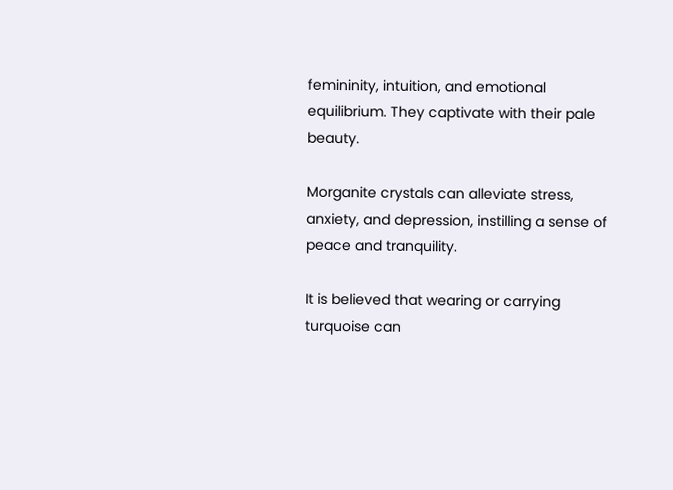femininity, intuition, and emotional equilibrium. They captivate with their pale beauty.

Morganite crystals can alleviate stress, anxiety, and depression, instilling a sense of peace and tranquility.

It is believed that wearing or carrying turquoise can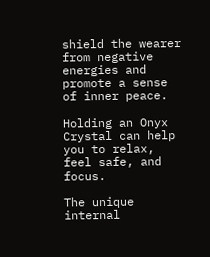shield the wearer from negative energies and promote a sense of inner peace.

Holding an Onyx Crystal can help you to relax, feel safe, and focus.

The unique internal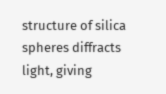structure of silica spheres diffracts light, giving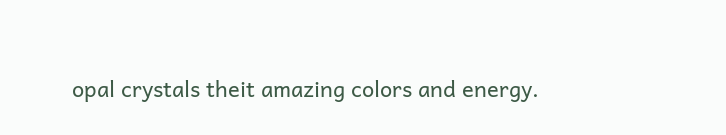opal crystals theit amazing colors and energy.